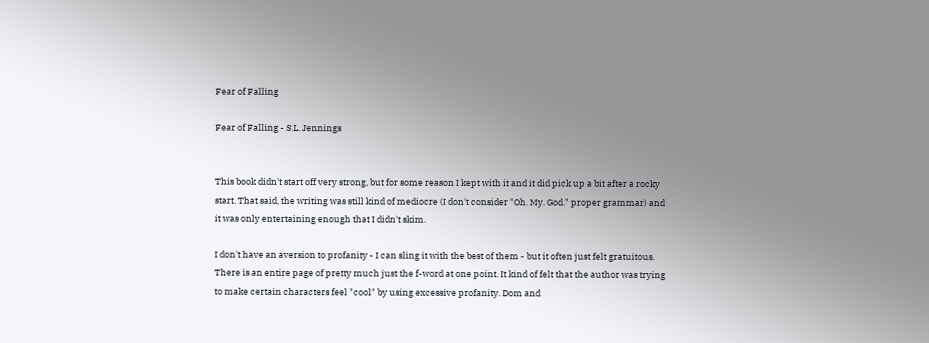Fear of Falling

Fear of Falling - S.L. Jennings


This book didn't start off very strong, but for some reason I kept with it and it did pick up a bit after a rocky start. That said, the writing was still kind of mediocre (I don't consider "Oh. My. God." proper grammar) and it was only entertaining enough that I didn't skim.

I don't have an aversion to profanity - I can sling it with the best of them - but it often just felt gratuitous. There is an entire page of pretty much just the f-word at one point. It kind of felt that the author was trying to make certain characters feel "cool" by using excessive profanity. Dom and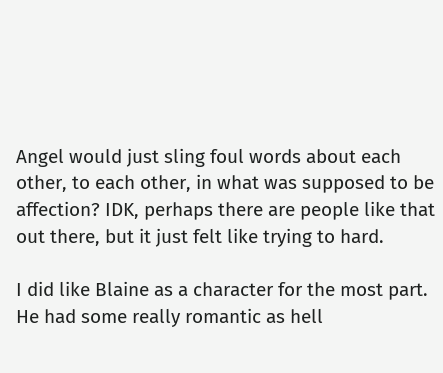Angel would just sling foul words about each other, to each other, in what was supposed to be affection? IDK, perhaps there are people like that out there, but it just felt like trying to hard.

I did like Blaine as a character for the most part. He had some really romantic as hell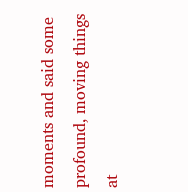moments and said some profound, moving things at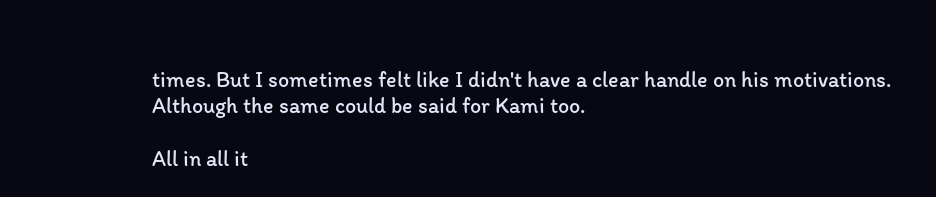times. But I sometimes felt like I didn't have a clear handle on his motivations. Although the same could be said for Kami too.

All in all it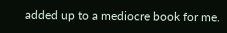added up to a mediocre book for me.